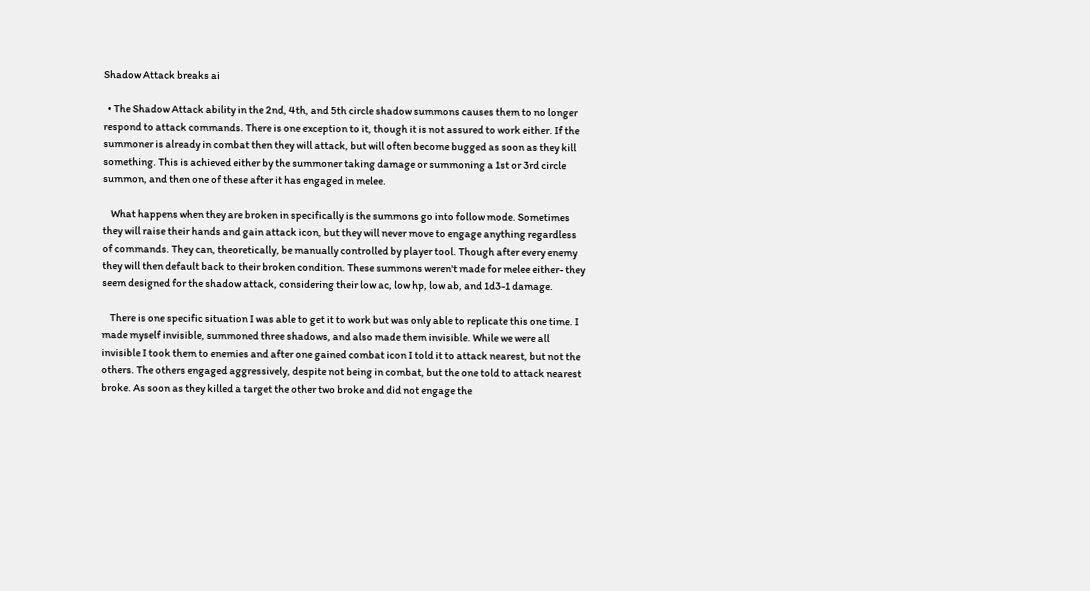Shadow Attack breaks ai

  • The Shadow Attack ability in the 2nd, 4th, and 5th circle shadow summons causes them to no longer respond to attack commands. There is one exception to it, though it is not assured to work either. If the summoner is already in combat then they will attack, but will often become bugged as soon as they kill something. This is achieved either by the summoner taking damage or summoning a 1st or 3rd circle summon, and then one of these after it has engaged in melee.

    What happens when they are broken in specifically is the summons go into follow mode. Sometimes they will raise their hands and gain attack icon, but they will never move to engage anything regardless of commands. They can, theoretically, be manually controlled by player tool. Though after every enemy they will then default back to their broken condition. These summons weren't made for melee either- they seem designed for the shadow attack, considering their low ac, low hp, low ab, and 1d3-1 damage.

    There is one specific situation I was able to get it to work but was only able to replicate this one time. I made myself invisible, summoned three shadows, and also made them invisible. While we were all invisible I took them to enemies and after one gained combat icon I told it to attack nearest, but not the others. The others engaged aggressively, despite not being in combat, but the one told to attack nearest broke. As soon as they killed a target the other two broke and did not engage the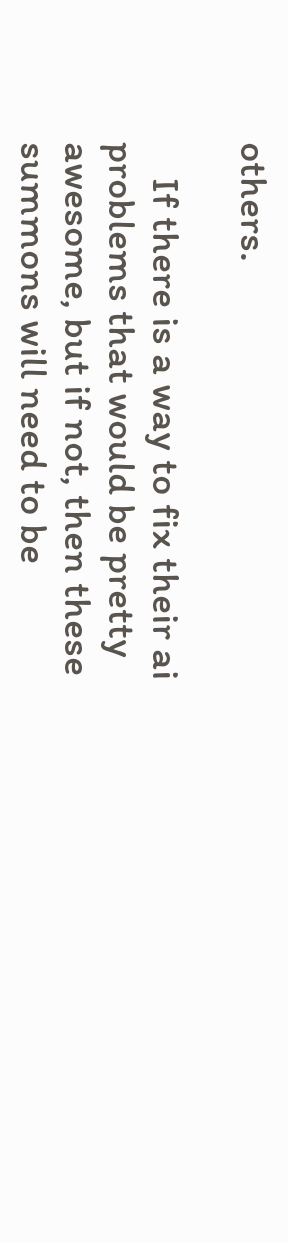others.

    If there is a way to fix their ai problems that would be pretty awesome, but if not, then these summons will need to be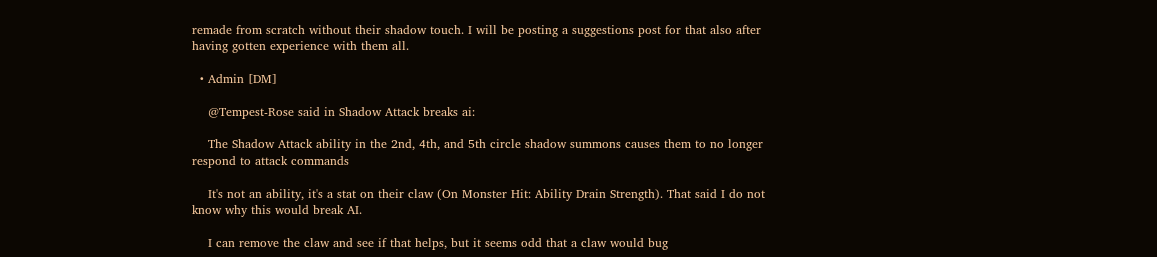remade from scratch without their shadow touch. I will be posting a suggestions post for that also after having gotten experience with them all.

  • Admin [DM]

    @Tempest-Rose said in Shadow Attack breaks ai:

    The Shadow Attack ability in the 2nd, 4th, and 5th circle shadow summons causes them to no longer respond to attack commands

    It's not an ability, it's a stat on their claw (On Monster Hit: Ability Drain Strength). That said I do not know why this would break AI.

    I can remove the claw and see if that helps, but it seems odd that a claw would bug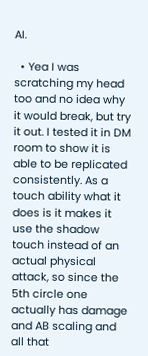AI.

  • Yea I was scratching my head too and no idea why it would break, but try it out. I tested it in DM room to show it is able to be replicated consistently. As a touch ability what it does is it makes it use the shadow touch instead of an actual physical attack, so since the 5th circle one actually has damage and AB scaling and all that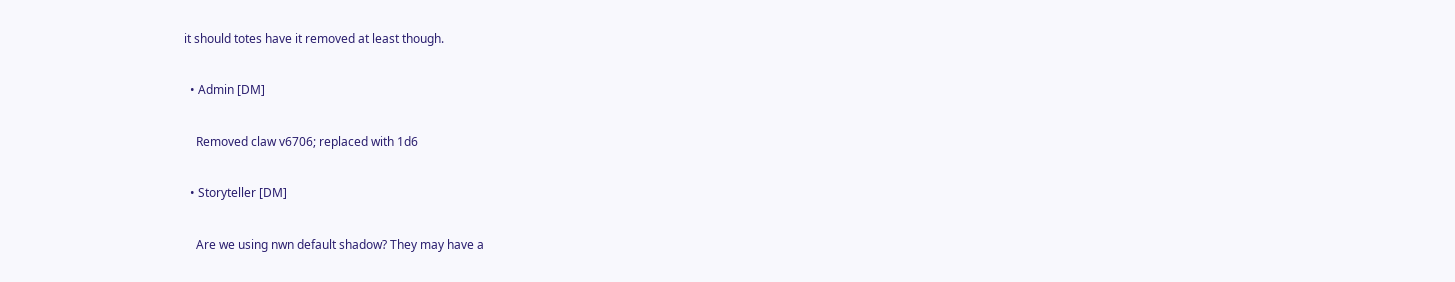it should totes have it removed at least though.

  • Admin [DM]

    Removed claw v6706; replaced with 1d6

  • Storyteller [DM]

    Are we using nwn default shadow? They may have a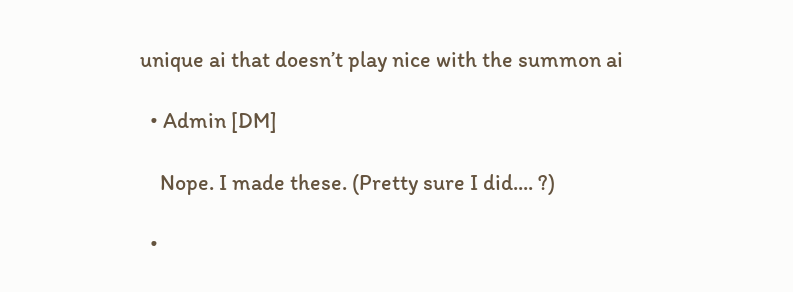unique ai that doesn’t play nice with the summon ai

  • Admin [DM]

    Nope. I made these. (Pretty sure I did.... ?)

  •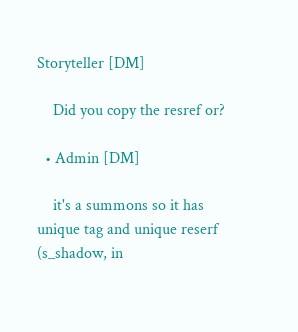Storyteller [DM]

    Did you copy the resref or?

  • Admin [DM]

    it's a summons so it has unique tag and unique reserf (s_shadow, in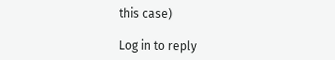this case)

Log in to reply